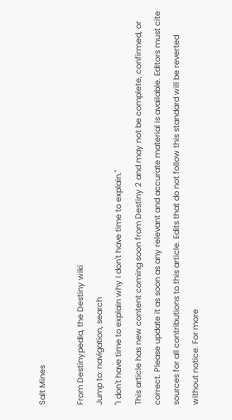Salt Mines

From Destinypedia, the Destiny wiki
Jump to: navigation, search
"I don't have time to explain why I don't have time to explain."
This article has new content coming soon from Destiny 2 and may not be complete, confirmed, or correct. Please update it as soon as any relevant and accurate material is available. Editors must cite sources for all contributions to this article. Edits that do not follow this standard will be reverted without notice. For more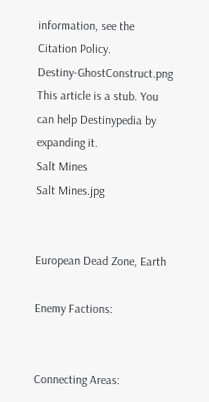information, see the Citation Policy.
Destiny-GhostConstruct.png This article is a stub. You can help Destinypedia by expanding it.
Salt Mines
Salt Mines.jpg


European Dead Zone, Earth

Enemy Factions:


Connecting Areas: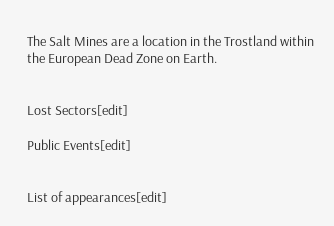The Salt Mines are a location in the Trostland within the European Dead Zone on Earth.


Lost Sectors[edit]

Public Events[edit]


List of appearances[edit]